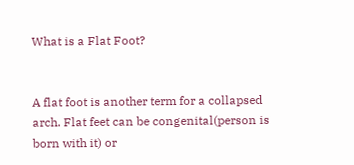What is a Flat Foot?


A flat foot is another term for a collapsed arch. Flat feet can be congenital(person is born with it) or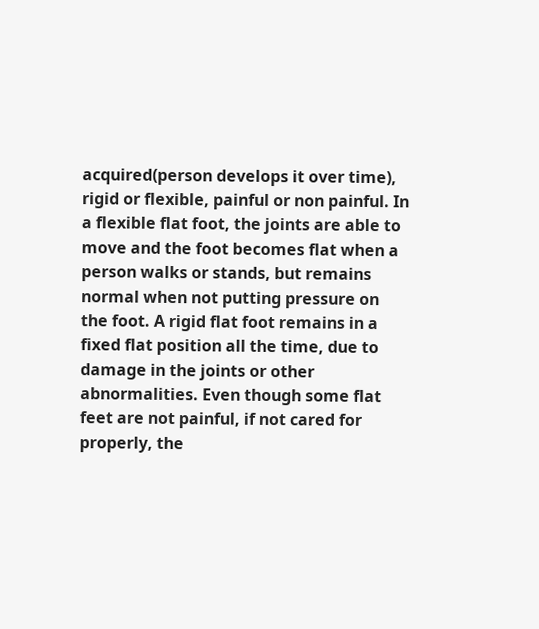acquired(person develops it over time), rigid or flexible, painful or non painful. In a flexible flat foot, the joints are able to move and the foot becomes flat when a person walks or stands, but remains normal when not putting pressure on the foot. A rigid flat foot remains in a fixed flat position all the time, due to damage in the joints or other abnormalities. Even though some flat feet are not painful, if not cared for properly, the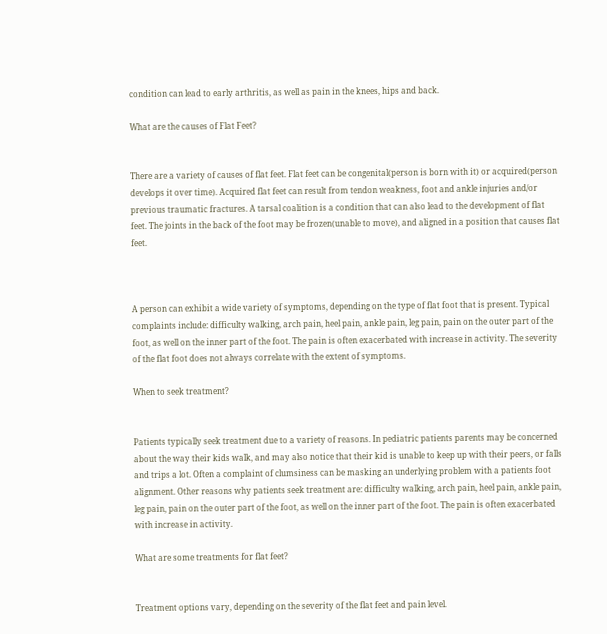condition can lead to early arthritis, as well as pain in the knees, hips and back.

What are the causes of Flat Feet?


There are a variety of causes of flat feet. Flat feet can be congenital(person is born with it) or acquired(person develops it over time). Acquired flat feet can result from tendon weakness, foot and ankle injuries and/or previous traumatic fractures. A tarsal coalition is a condition that can also lead to the development of flat feet. The joints in the back of the foot may be frozen(unable to move), and aligned in a position that causes flat feet.



A person can exhibit a wide variety of symptoms, depending on the type of flat foot that is present. Typical complaints include: difficulty walking, arch pain, heel pain, ankle pain, leg pain, pain on the outer part of the foot, as well on the inner part of the foot. The pain is often exacerbated with increase in activity. The severity of the flat foot does not always correlate with the extent of symptoms.

When to seek treatment?


Patients typically seek treatment due to a variety of reasons. In pediatric patients parents may be concerned about the way their kids walk, and may also notice that their kid is unable to keep up with their peers, or falls and trips a lot. Often a complaint of clumsiness can be masking an underlying problem with a patients foot alignment. Other reasons why patients seek treatment are: difficulty walking, arch pain, heel pain, ankle pain, leg pain, pain on the outer part of the foot, as well on the inner part of the foot. The pain is often exacerbated with increase in activity.

What are some treatments for flat feet?


Treatment options vary, depending on the severity of the flat feet and pain level.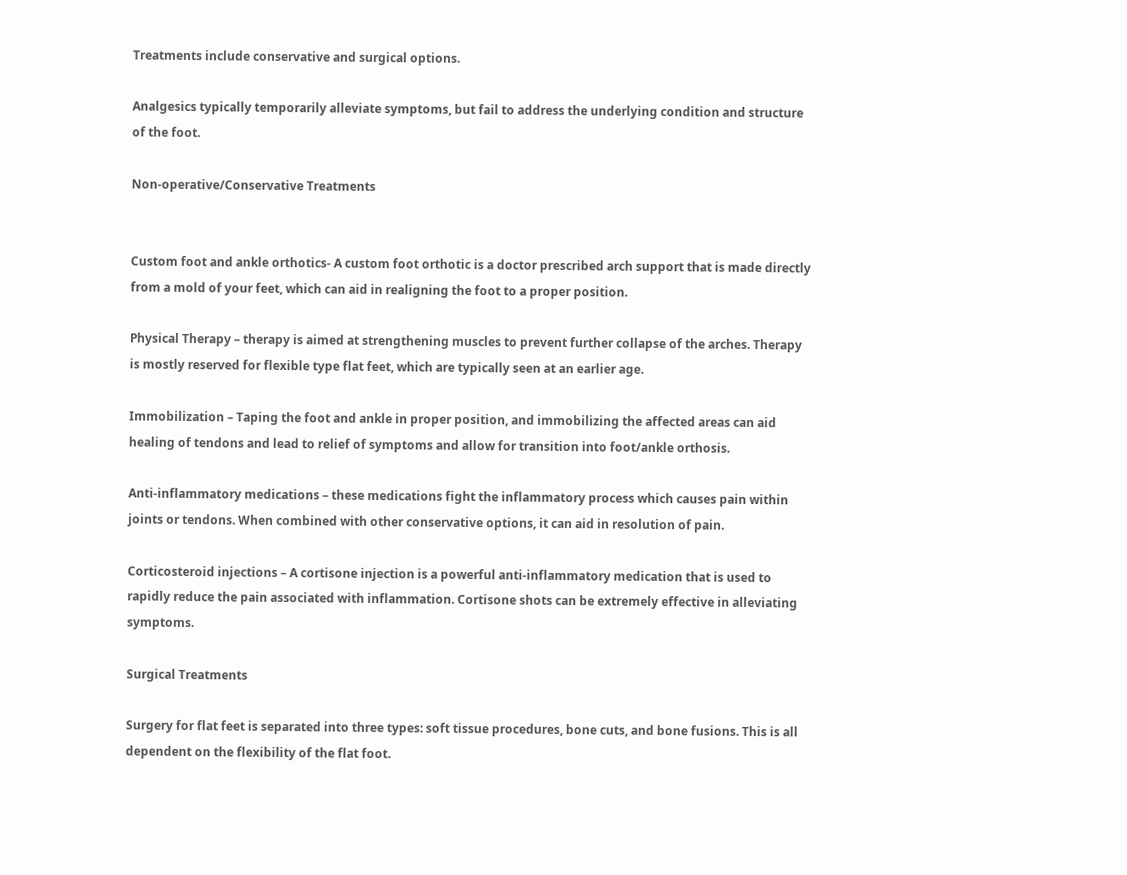Treatments include conservative and surgical options.

Analgesics typically temporarily alleviate symptoms, but fail to address the underlying condition and structure of the foot.

Non-operative/Conservative Treatments


Custom foot and ankle orthotics- A custom foot orthotic is a doctor prescribed arch support that is made directly from a mold of your feet, which can aid in realigning the foot to a proper position.

Physical Therapy – therapy is aimed at strengthening muscles to prevent further collapse of the arches. Therapy is mostly reserved for flexible type flat feet, which are typically seen at an earlier age.

Immobilization – Taping the foot and ankle in proper position, and immobilizing the affected areas can aid healing of tendons and lead to relief of symptoms and allow for transition into foot/ankle orthosis.

Anti-inflammatory medications – these medications fight the inflammatory process which causes pain within joints or tendons. When combined with other conservative options, it can aid in resolution of pain.

Corticosteroid injections – A cortisone injection is a powerful anti-inflammatory medication that is used to rapidly reduce the pain associated with inflammation. Cortisone shots can be extremely effective in alleviating symptoms.

Surgical Treatments

Surgery for flat feet is separated into three types: soft tissue procedures, bone cuts, and bone fusions. This is all dependent on the flexibility of the flat foot.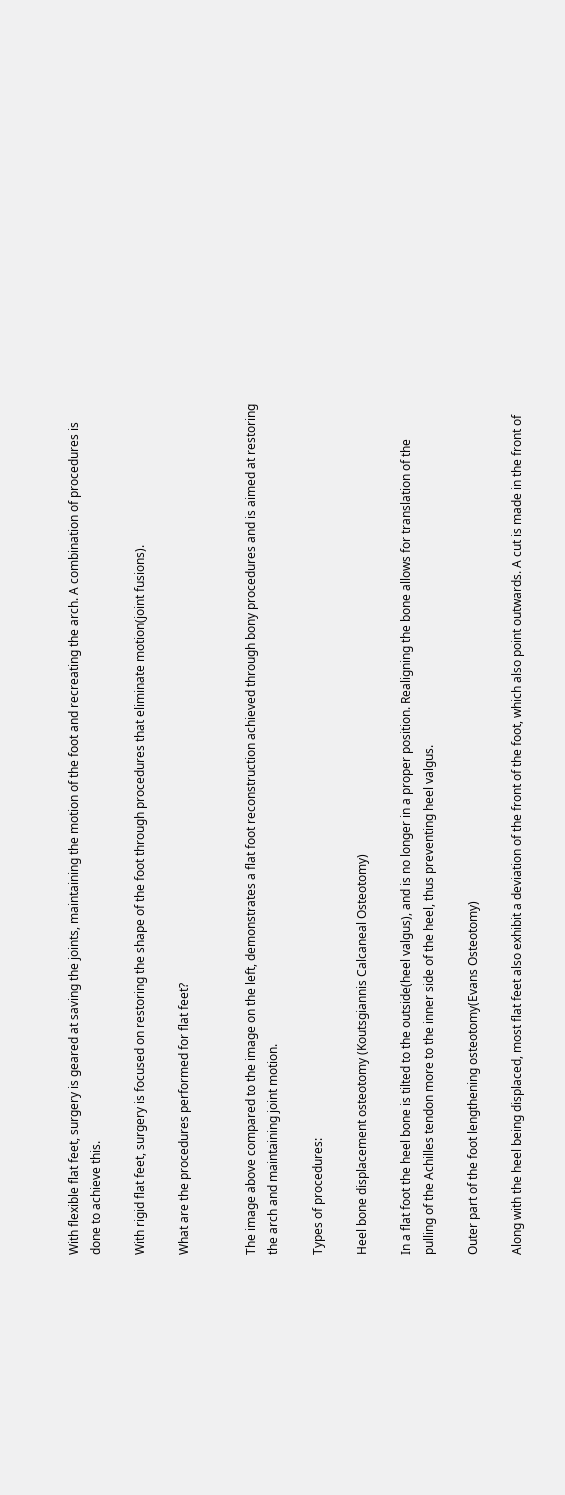With flexible flat feet, surgery is geared at saving the joints, maintaining the motion of the foot and recreating the arch. A combination of procedures is done to achieve this.

With rigid flat feet, surgery is focused on restoring the shape of the foot through procedures that eliminate motion(joint fusions).

What are the procedures performed for flat feet?


The image above compared to the image on the left, demonstrates a flat foot reconstruction achieved through bony procedures and is aimed at restoring the arch and maintaining joint motion.

Types of procedures:

Heel bone displacement osteotomy (Koutsgiannis Calcaneal Osteotomy)

In a flat foot the heel bone is tilted to the outside(heel valgus), and is no longer in a proper position. Realigning the bone allows for translation of the pulling of the Achilles tendon more to the inner side of the heel, thus preventing heel valgus.

Outer part of the foot lengthening osteotomy(Evans Osteotomy)

Along with the heel being displaced, most flat feet also exhibit a deviation of the front of the foot, which also point outwards. A cut is made in the front of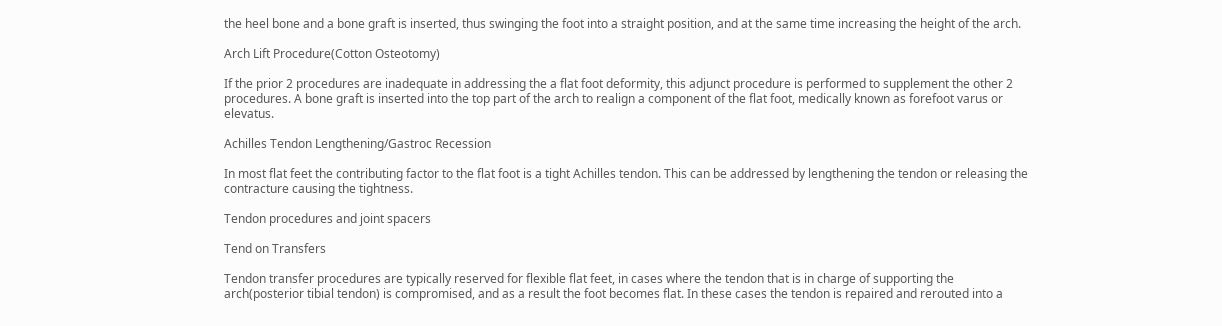the heel bone and a bone graft is inserted, thus swinging the foot into a straight position, and at the same time increasing the height of the arch.

Arch Lift Procedure(Cotton Osteotomy)

If the prior 2 procedures are inadequate in addressing the a flat foot deformity, this adjunct procedure is performed to supplement the other 2 procedures. A bone graft is inserted into the top part of the arch to realign a component of the flat foot, medically known as forefoot varus or elevatus.

Achilles Tendon Lengthening/Gastroc Recession

In most flat feet the contributing factor to the flat foot is a tight Achilles tendon. This can be addressed by lengthening the tendon or releasing the contracture causing the tightness.

Tendon procedures and joint spacers

Tend on Transfers

Tendon transfer procedures are typically reserved for flexible flat feet, in cases where the tendon that is in charge of supporting the arch(posterior tibial tendon) is compromised, and as a result the foot becomes flat. In these cases the tendon is repaired and rerouted into a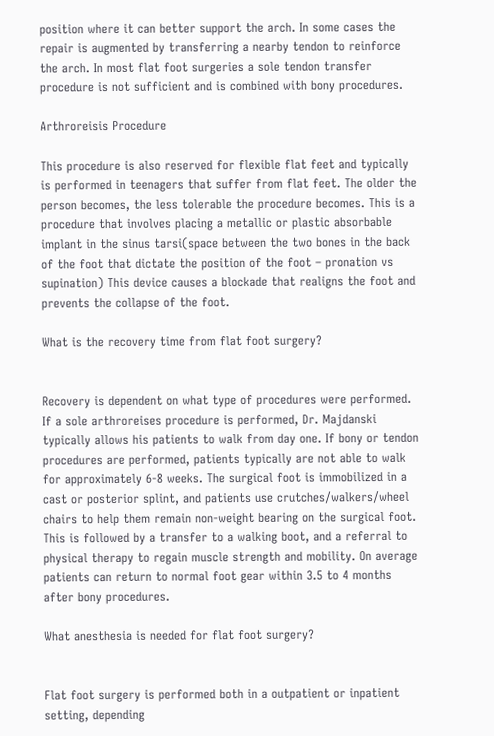position where it can better support the arch. In some cases the repair is augmented by transferring a nearby tendon to reinforce the arch. In most flat foot surgeries a sole tendon transfer procedure is not sufficient and is combined with bony procedures.

Arthroreisis Procedure

This procedure is also reserved for flexible flat feet and typically is performed in teenagers that suffer from flat feet. The older the person becomes, the less tolerable the procedure becomes. This is a procedure that involves placing a metallic or plastic absorbable implant in the sinus tarsi(space between the two bones in the back of the foot that dictate the position of the foot – pronation vs supination) This device causes a blockade that realigns the foot and prevents the collapse of the foot.

What is the recovery time from flat foot surgery?


Recovery is dependent on what type of procedures were performed. If a sole arthroreises procedure is performed, Dr. Majdanski typically allows his patients to walk from day one. If bony or tendon procedures are performed, patients typically are not able to walk for approximately 6-8 weeks. The surgical foot is immobilized in a cast or posterior splint, and patients use crutches/walkers/wheel chairs to help them remain non-weight bearing on the surgical foot. This is followed by a transfer to a walking boot, and a referral to physical therapy to regain muscle strength and mobility. On average patients can return to normal foot gear within 3.5 to 4 months after bony procedures.

What anesthesia is needed for flat foot surgery?


Flat foot surgery is performed both in a outpatient or inpatient setting, depending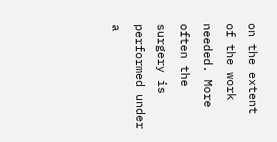on the extent of the work needed. More often the surgery is performed under a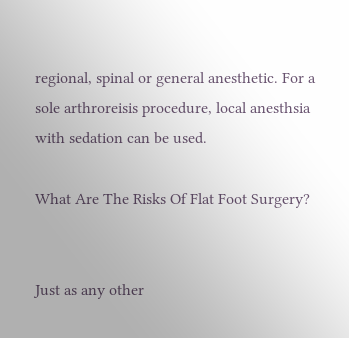regional, spinal or general anesthetic. For a sole arthroreisis procedure, local anesthsia with sedation can be used.

What Are The Risks Of Flat Foot Surgery?


Just as any other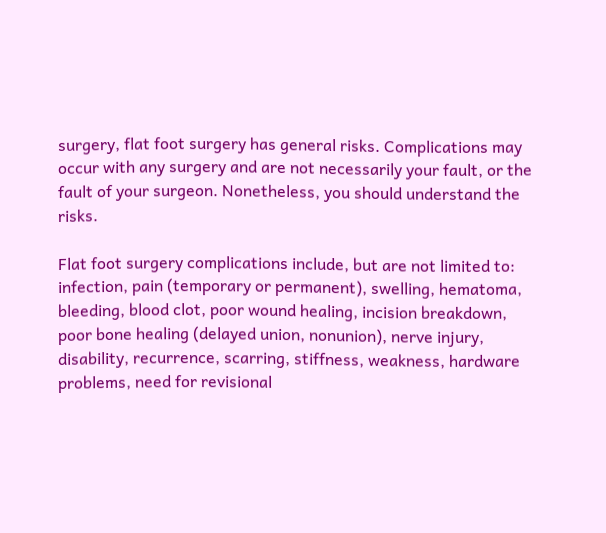surgery, flat foot surgery has general risks. Complications may occur with any surgery and are not necessarily your fault, or the fault of your surgeon. Nonetheless, you should understand the risks.

Flat foot surgery complications include, but are not limited to: infection, pain (temporary or permanent), swelling, hematoma, bleeding, blood clot, poor wound healing, incision breakdown, poor bone healing (delayed union, nonunion), nerve injury, disability, recurrence, scarring, stiffness, weakness, hardware problems, need for revisional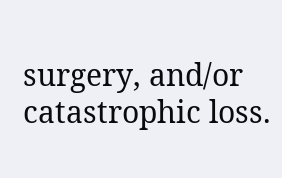surgery, and/or catastrophic loss.